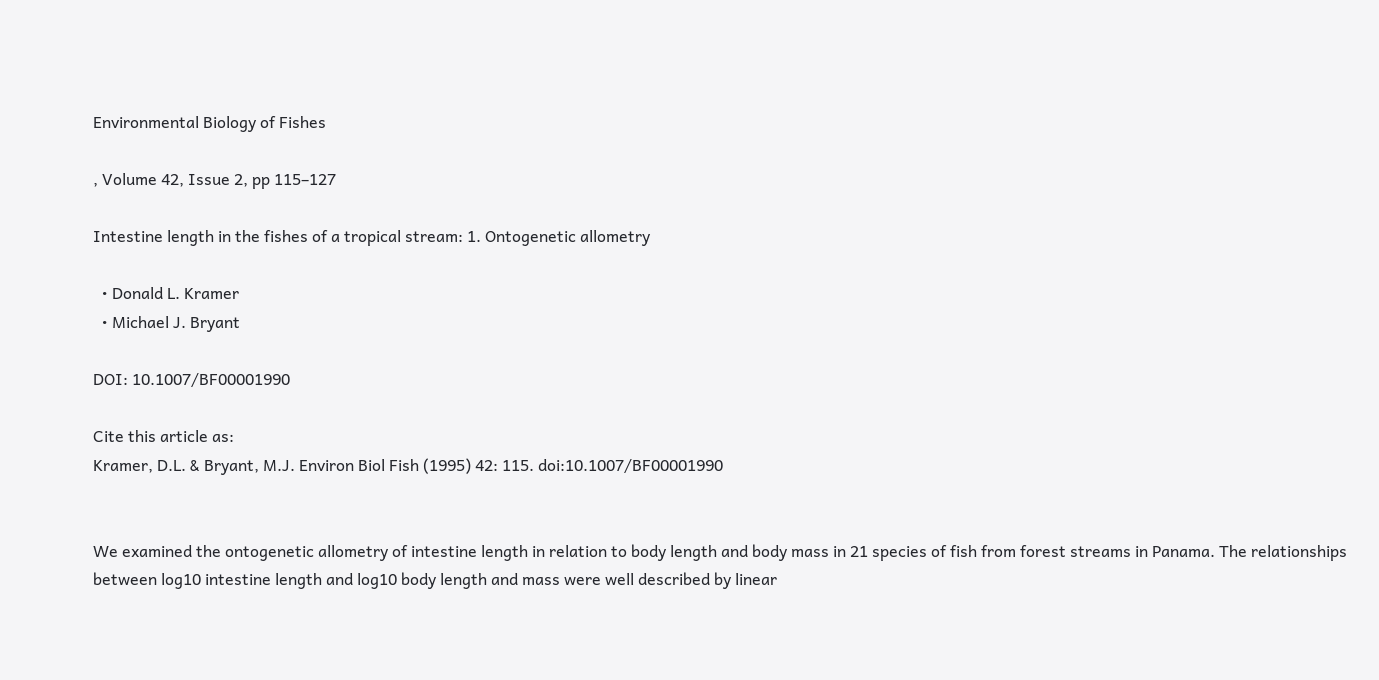Environmental Biology of Fishes

, Volume 42, Issue 2, pp 115–127

Intestine length in the fishes of a tropical stream: 1. Ontogenetic allometry

  • Donald L. Kramer
  • Michael J. Bryant

DOI: 10.1007/BF00001990

Cite this article as:
Kramer, D.L. & Bryant, M.J. Environ Biol Fish (1995) 42: 115. doi:10.1007/BF00001990


We examined the ontogenetic allometry of intestine length in relation to body length and body mass in 21 species of fish from forest streams in Panama. The relationships between log10 intestine length and log10 body length and mass were well described by linear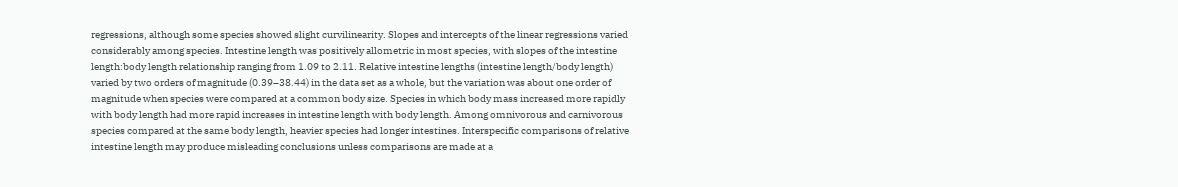regressions, although some species showed slight curvilinearity. Slopes and intercepts of the linear regressions varied considerably among species. Intestine length was positively allometric in most species, with slopes of the intestine length:body length relationship ranging from 1.09 to 2.11. Relative intestine lengths (intestine length/body length) varied by two orders of magnitude (0.39–38.44) in the data set as a whole, but the variation was about one order of magnitude when species were compared at a common body size. Species in which body mass increased more rapidly with body length had more rapid increases in intestine length with body length. Among omnivorous and carnivorous species compared at the same body length, heavier species had longer intestines. Interspecific comparisons of relative intestine length may produce misleading conclusions unless comparisons are made at a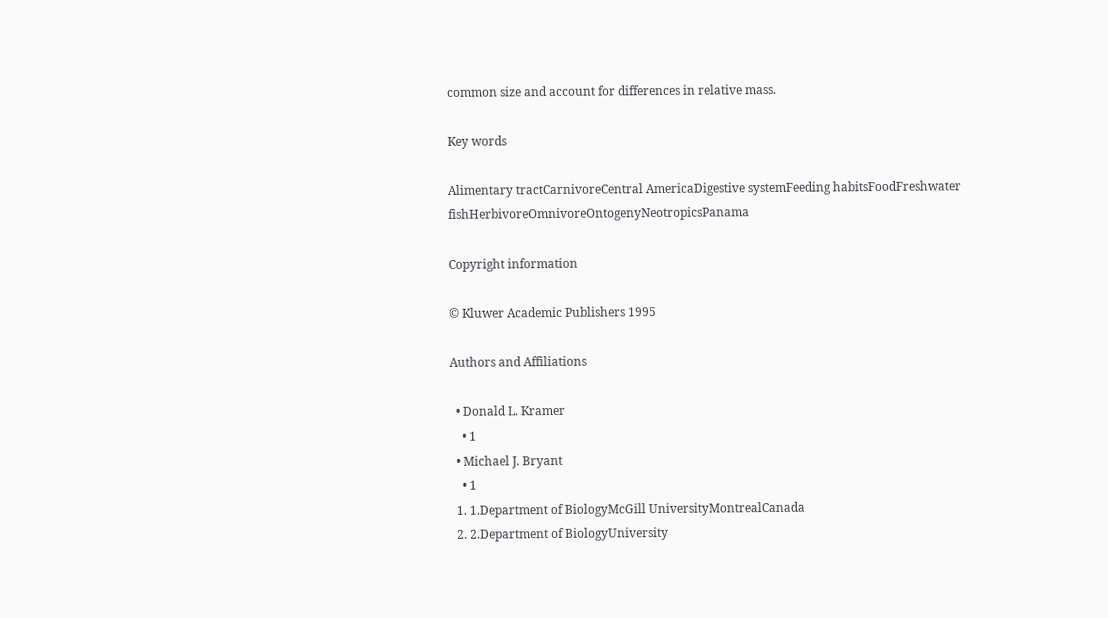common size and account for differences in relative mass.

Key words

Alimentary tractCarnivoreCentral AmericaDigestive systemFeeding habitsFoodFreshwater fishHerbivoreOmnivoreOntogenyNeotropicsPanama

Copyright information

© Kluwer Academic Publishers 1995

Authors and Affiliations

  • Donald L. Kramer
    • 1
  • Michael J. Bryant
    • 1
  1. 1.Department of BiologyMcGill UniversityMontrealCanada
  2. 2.Department of BiologyUniversity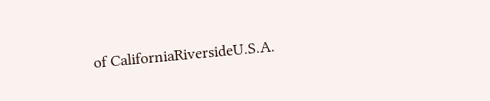of CaliforniaRiversideU.S.A.